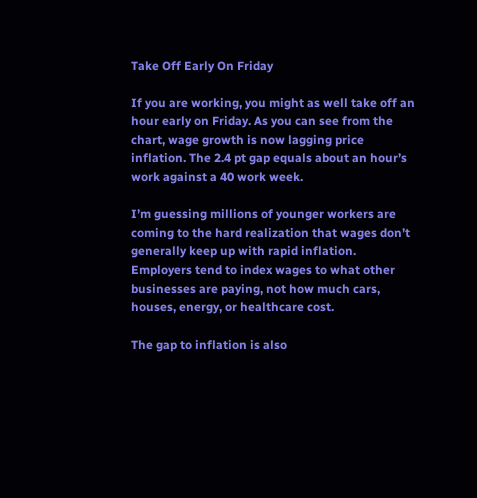Take Off Early On Friday

If you are working, you might as well take off an hour early on Friday. As you can see from the chart, wage growth is now lagging price inflation. The 2.4 pt gap equals about an hour’s work against a 40 work week.

I’m guessing millions of younger workers are coming to the hard realization that wages don’t generally keep up with rapid inflation. Employers tend to index wages to what other businesses are paying, not how much cars, houses, energy, or healthcare cost.

The gap to inflation is also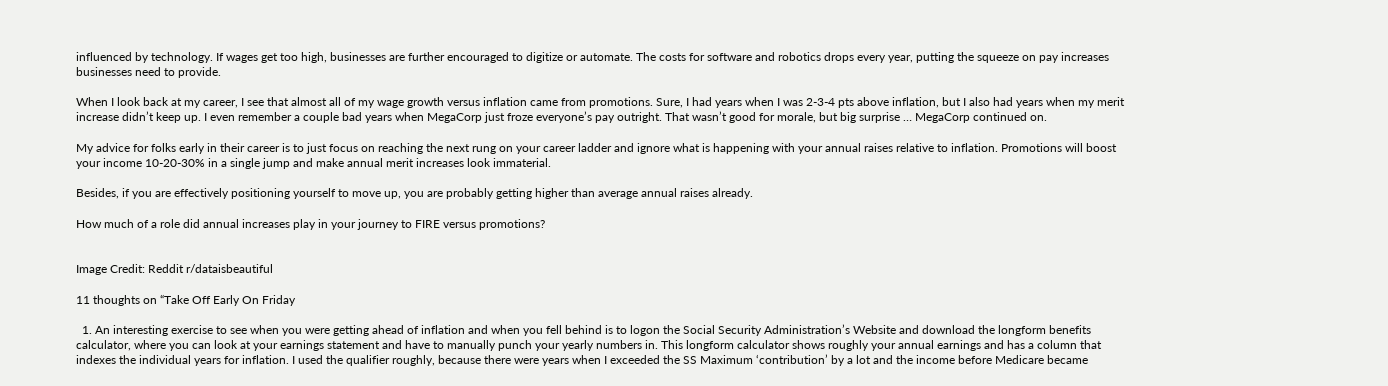influenced by technology. If wages get too high, businesses are further encouraged to digitize or automate. The costs for software and robotics drops every year, putting the squeeze on pay increases businesses need to provide.

When I look back at my career, I see that almost all of my wage growth versus inflation came from promotions. Sure, I had years when I was 2-3-4 pts above inflation, but I also had years when my merit increase didn’t keep up. I even remember a couple bad years when MegaCorp just froze everyone’s pay outright. That wasn’t good for morale, but big surprise … MegaCorp continued on.

My advice for folks early in their career is to just focus on reaching the next rung on your career ladder and ignore what is happening with your annual raises relative to inflation. Promotions will boost your income 10-20-30% in a single jump and make annual merit increases look immaterial.

Besides, if you are effectively positioning yourself to move up, you are probably getting higher than average annual raises already.

How much of a role did annual increases play in your journey to FIRE versus promotions?


Image Credit: Reddit r/dataisbeautiful

11 thoughts on “Take Off Early On Friday

  1. An interesting exercise to see when you were getting ahead of inflation and when you fell behind is to logon the Social Security Administration’s Website and download the longform benefits calculator, where you can look at your earnings statement and have to manually punch your yearly numbers in. This longform calculator shows roughly your annual earnings and has a column that indexes the individual years for inflation. I used the qualifier roughly, because there were years when I exceeded the SS Maximum ‘contribution’ by a lot and the income before Medicare became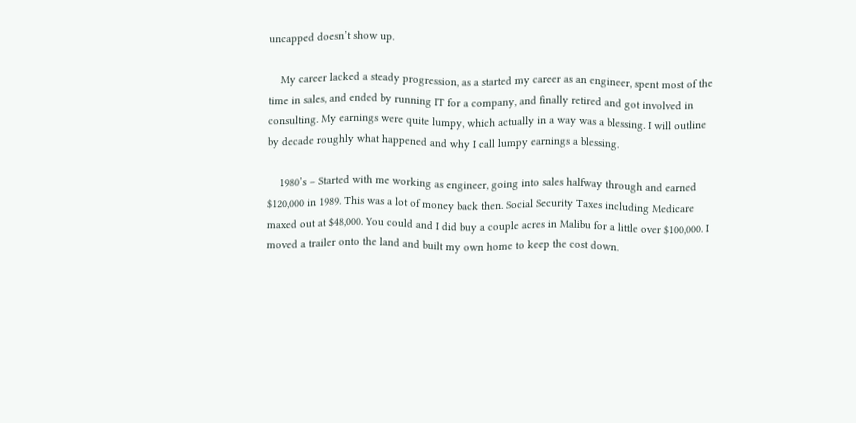uncapped doesn’t show up.

    My career lacked a steady progression, as a started my career as an engineer, spent most of the time in sales, and ended by running IT for a company, and finally retired and got involved in consulting. My earnings were quite lumpy, which actually in a way was a blessing. I will outline by decade roughly what happened and why I call lumpy earnings a blessing.

    1980’s – Started with me working as engineer, going into sales halfway through and earned $120,000 in 1989. This was a lot of money back then. Social Security Taxes including Medicare maxed out at $48,000. You could and I did buy a couple acres in Malibu for a little over $100,000. I moved a trailer onto the land and built my own home to keep the cost down.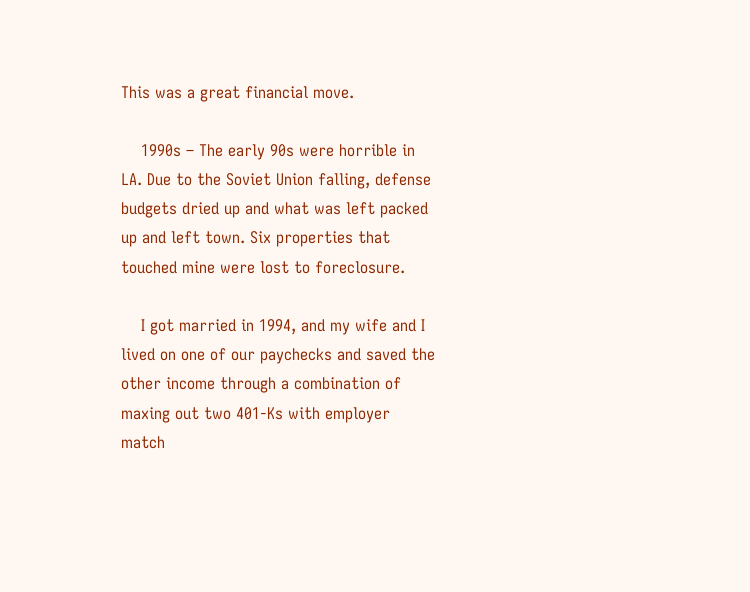This was a great financial move.

    1990s – The early 90s were horrible in LA. Due to the Soviet Union falling, defense budgets dried up and what was left packed up and left town. Six properties that touched mine were lost to foreclosure.

    I got married in 1994, and my wife and I lived on one of our paychecks and saved the other income through a combination of maxing out two 401-Ks with employer match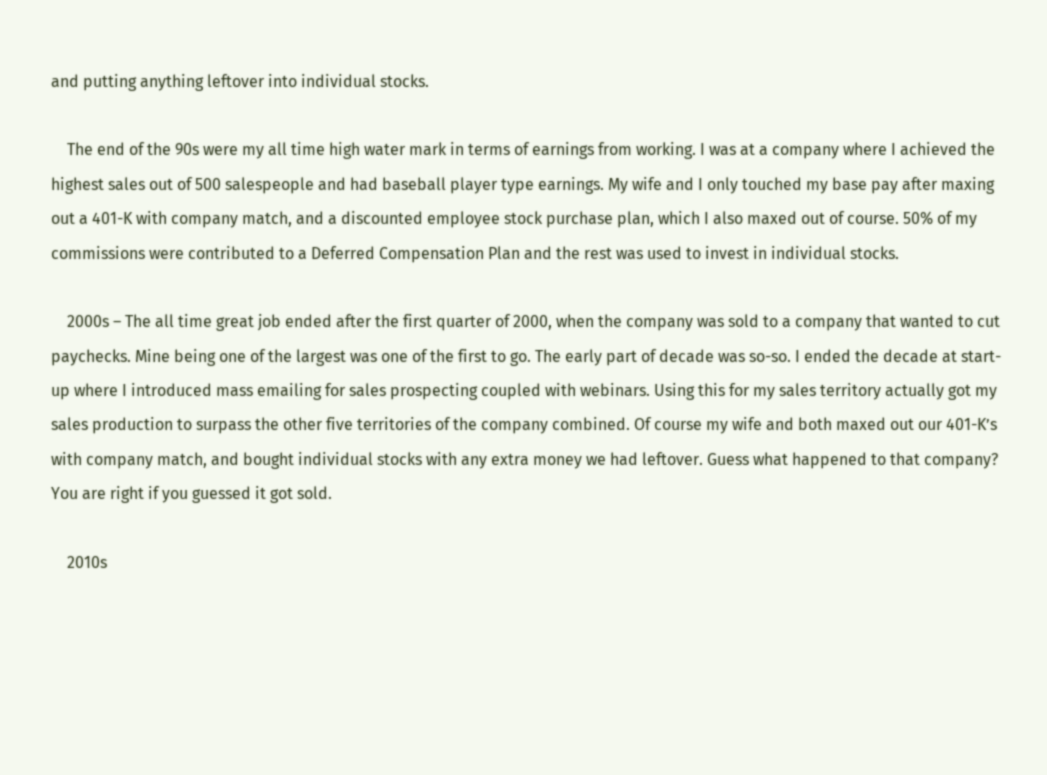and putting anything leftover into individual stocks.

    The end of the 90s were my all time high water mark in terms of earnings from working. I was at a company where I achieved the highest sales out of 500 salespeople and had baseball player type earnings. My wife and I only touched my base pay after maxing out a 401-K with company match, and a discounted employee stock purchase plan, which I also maxed out of course. 50% of my commissions were contributed to a Deferred Compensation Plan and the rest was used to invest in individual stocks.

    2000s – The all time great job ended after the first quarter of 2000, when the company was sold to a company that wanted to cut paychecks. Mine being one of the largest was one of the first to go. The early part of decade was so-so. I ended the decade at start-up where I introduced mass emailing for sales prospecting coupled with webinars. Using this for my sales territory actually got my sales production to surpass the other five territories of the company combined. Of course my wife and both maxed out our 401-K’s with company match, and bought individual stocks with any extra money we had leftover. Guess what happened to that company? You are right if you guessed it got sold.

    2010s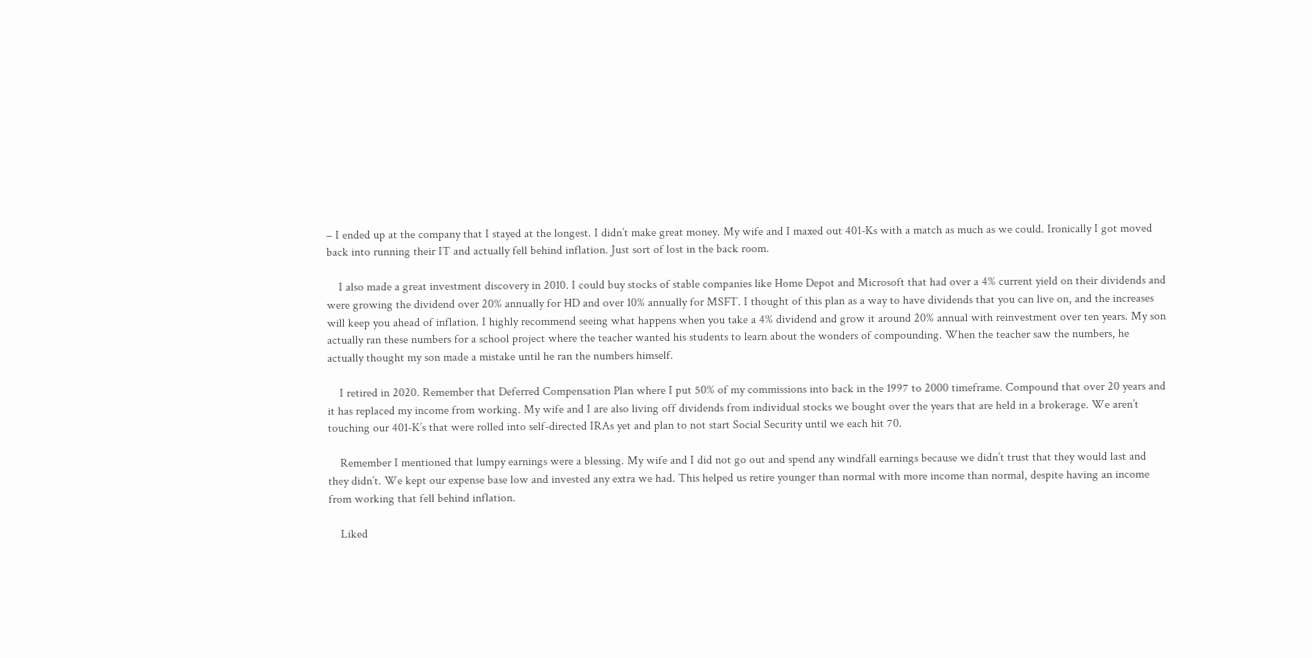– I ended up at the company that I stayed at the longest. I didn’t make great money. My wife and I maxed out 401-Ks with a match as much as we could. Ironically I got moved back into running their IT and actually fell behind inflation. Just sort of lost in the back room.

    I also made a great investment discovery in 2010. I could buy stocks of stable companies like Home Depot and Microsoft that had over a 4% current yield on their dividends and were growing the dividend over 20% annually for HD and over 10% annually for MSFT. I thought of this plan as a way to have dividends that you can live on, and the increases will keep you ahead of inflation. I highly recommend seeing what happens when you take a 4% dividend and grow it around 20% annual with reinvestment over ten years. My son actually ran these numbers for a school project where the teacher wanted his students to learn about the wonders of compounding. When the teacher saw the numbers, he actually thought my son made a mistake until he ran the numbers himself.

    I retired in 2020. Remember that Deferred Compensation Plan where I put 50% of my commissions into back in the 1997 to 2000 timeframe. Compound that over 20 years and it has replaced my income from working. My wife and I are also living off dividends from individual stocks we bought over the years that are held in a brokerage. We aren’t touching our 401-K’s that were rolled into self-directed IRAs yet and plan to not start Social Security until we each hit 70.

    Remember I mentioned that lumpy earnings were a blessing. My wife and I did not go out and spend any windfall earnings because we didn’t trust that they would last and they didn’t. We kept our expense base low and invested any extra we had. This helped us retire younger than normal with more income than normal, despite having an income from working that fell behind inflation.

    Liked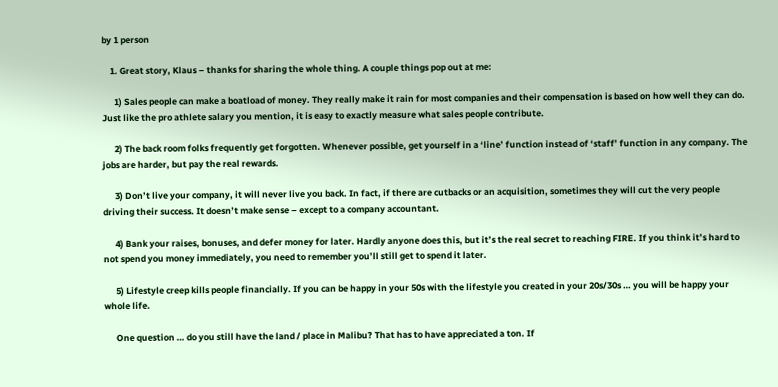by 1 person

    1. Great story, Klaus – thanks for sharing the whole thing. A couple things pop out at me:

      1) Sales people can make a boatload of money. They really make it rain for most companies and their compensation is based on how well they can do. Just like the pro athlete salary you mention, it is easy to exactly measure what sales people contribute.

      2) The back room folks frequently get forgotten. Whenever possible, get yourself in a ‘line’ function instead of ‘staff’ function in any company. The jobs are harder, but pay the real rewards.

      3) Don’t live your company, it will never live you back. In fact, if there are cutbacks or an acquisition, sometimes they will cut the very people driving their success. It doesn’t make sense – except to a company accountant.

      4) Bank your raises, bonuses, and defer money for later. Hardly anyone does this, but it’s the real secret to reaching FIRE. If you think it’s hard to not spend you money immediately, you need to remember you’ll still get to spend it later.

      5) Lifestyle creep kills people financially. If you can be happy in your 50s with the lifestyle you created in your 20s/30s … you will be happy your whole life.

      One question … do you still have the land / place in Malibu? That has to have appreciated a ton. If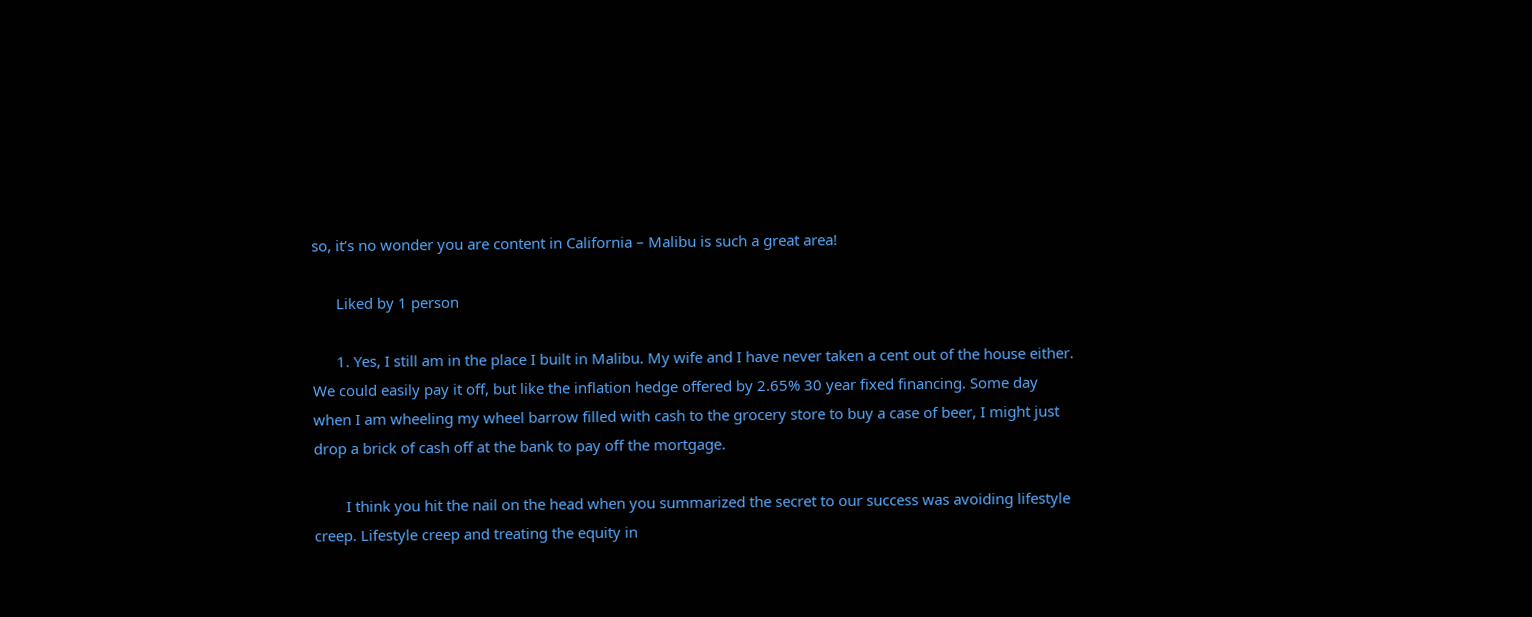so, it’s no wonder you are content in California – Malibu is such a great area!

      Liked by 1 person

      1. Yes, I still am in the place I built in Malibu. My wife and I have never taken a cent out of the house either. We could easily pay it off, but like the inflation hedge offered by 2.65% 30 year fixed financing. Some day when I am wheeling my wheel barrow filled with cash to the grocery store to buy a case of beer, I might just drop a brick of cash off at the bank to pay off the mortgage.

        I think you hit the nail on the head when you summarized the secret to our success was avoiding lifestyle creep. Lifestyle creep and treating the equity in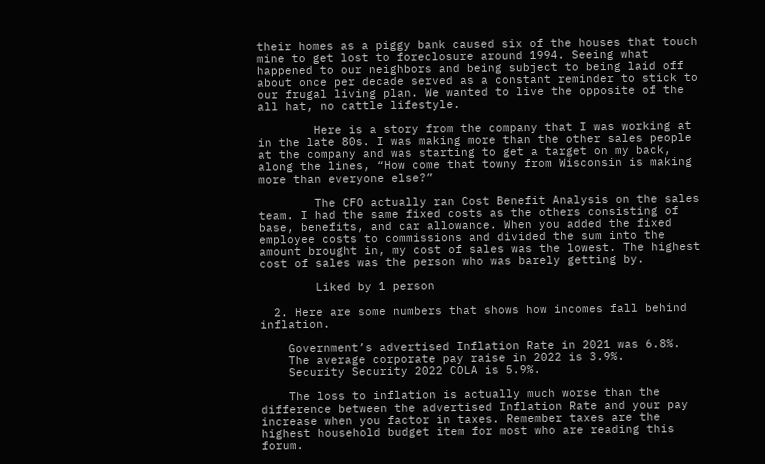their homes as a piggy bank caused six of the houses that touch mine to get lost to foreclosure around 1994. Seeing what happened to our neighbors and being subject to being laid off about once per decade served as a constant reminder to stick to our frugal living plan. We wanted to live the opposite of the all hat, no cattle lifestyle.

        Here is a story from the company that I was working at in the late 80s. I was making more than the other sales people at the company and was starting to get a target on my back, along the lines, “How come that towny from Wisconsin is making more than everyone else?”

        The CFO actually ran Cost Benefit Analysis on the sales team. I had the same fixed costs as the others consisting of base, benefits, and car allowance. When you added the fixed employee costs to commissions and divided the sum into the amount brought in, my cost of sales was the lowest. The highest cost of sales was the person who was barely getting by.

        Liked by 1 person

  2. Here are some numbers that shows how incomes fall behind inflation.

    Government’s advertised Inflation Rate in 2021 was 6.8%.
    The average corporate pay raise in 2022 is 3.9%.
    Security Security 2022 COLA is 5.9%.

    The loss to inflation is actually much worse than the difference between the advertised Inflation Rate and your pay increase when you factor in taxes. Remember taxes are the highest household budget item for most who are reading this forum.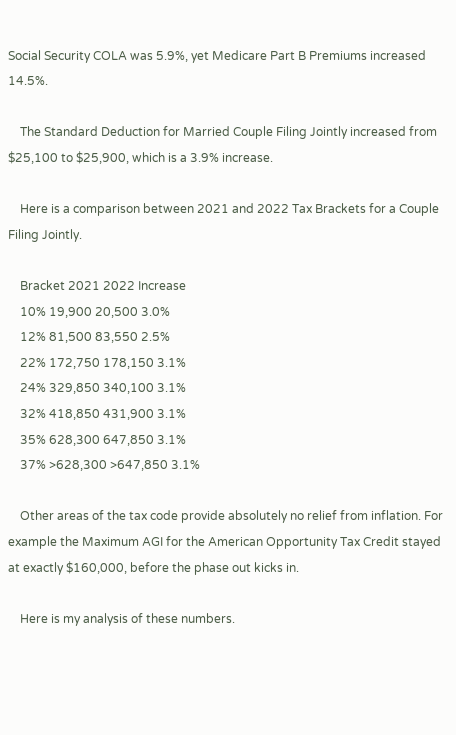Social Security COLA was 5.9%, yet Medicare Part B Premiums increased 14.5%.

    The Standard Deduction for Married Couple Filing Jointly increased from $25,100 to $25,900, which is a 3.9% increase.

    Here is a comparison between 2021 and 2022 Tax Brackets for a Couple Filing Jointly.

    Bracket 2021 2022 Increase
    10% 19,900 20,500 3.0%
    12% 81,500 83,550 2.5%
    22% 172,750 178,150 3.1%
    24% 329,850 340,100 3.1%
    32% 418,850 431,900 3.1%
    35% 628,300 647,850 3.1%
    37% >628,300 >647,850 3.1%

    Other areas of the tax code provide absolutely no relief from inflation. For example the Maximum AGI for the American Opportunity Tax Credit stayed at exactly $160,000, before the phase out kicks in.

    Here is my analysis of these numbers.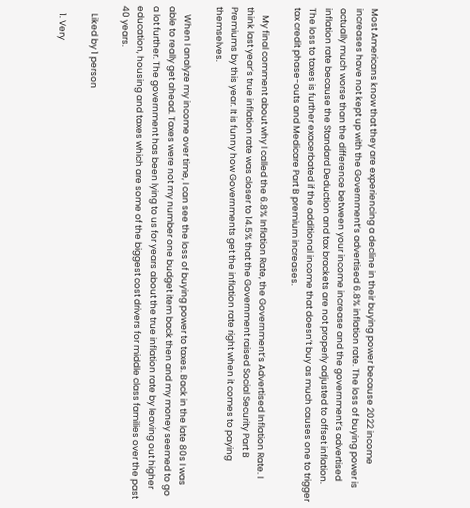Most Americans know that they are experiencing a decline in their buying power because 2022 income increases have not kept up with the Government’s advertised 6.8% inflation rate. The loss of buying power is actually much worse than the difference between your income increase and the government’s advertised inflation rate because the Standard Deduction and tax brackets are not properly adjusted to offset inflation. The loss to taxes is further exacerbated if the additional income that doesn’t buy as much causes one to trigger tax credit phase-outs and Medicare Part B premium increases.

    My final comment about why I called the 6.8% Inflation Rate, the Government’s Advertised Inflation Rate. I think last year’s true inflation rate was closer to 14.5% that the Government raised Social Security Part B Premiums by this year. It is funny how Governments get the inflation rate right when it comes to paying themselves.

    When I analyze my income over time, I can see the loss of buying power to taxes. Back in the late 80s I was able to really get ahead. Taxes were not my number one budget item back then and my money seemed to go a lot further. The government has been lying to us for years about the true inflation rate by leaving out higher education, housing and taxes which are some of the biggest cost drivers for middle class families over the past 40 years.

    Liked by 1 person

    1. Very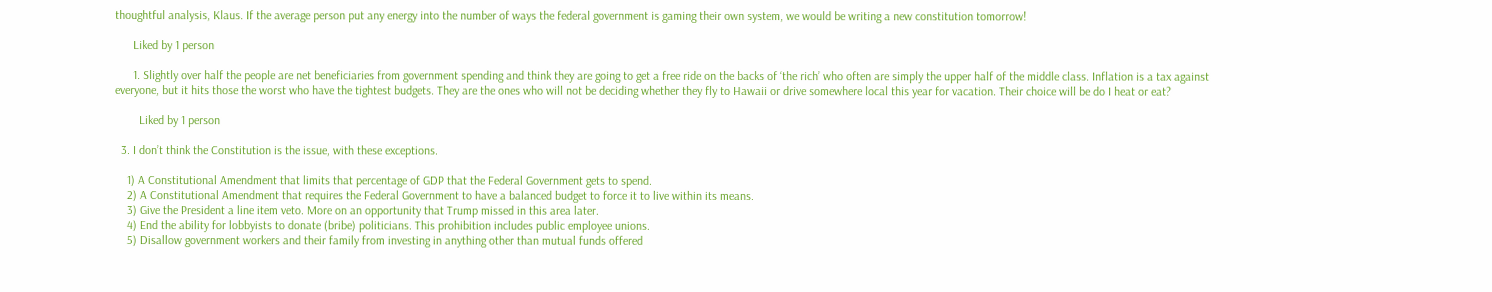thoughtful analysis, Klaus. If the average person put any energy into the number of ways the federal government is gaming their own system, we would be writing a new constitution tomorrow!

      Liked by 1 person

      1. Slightly over half the people are net beneficiaries from government spending and think they are going to get a free ride on the backs of ‘the rich’ who often are simply the upper half of the middle class. Inflation is a tax against everyone, but it hits those the worst who have the tightest budgets. They are the ones who will not be deciding whether they fly to Hawaii or drive somewhere local this year for vacation. Their choice will be do I heat or eat?

        Liked by 1 person

  3. I don’t think the Constitution is the issue, with these exceptions.

    1) A Constitutional Amendment that limits that percentage of GDP that the Federal Government gets to spend.
    2) A Constitutional Amendment that requires the Federal Government to have a balanced budget to force it to live within its means.
    3) Give the President a line item veto. More on an opportunity that Trump missed in this area later.
    4) End the ability for lobbyists to donate (bribe) politicians. This prohibition includes public employee unions.
    5) Disallow government workers and their family from investing in anything other than mutual funds offered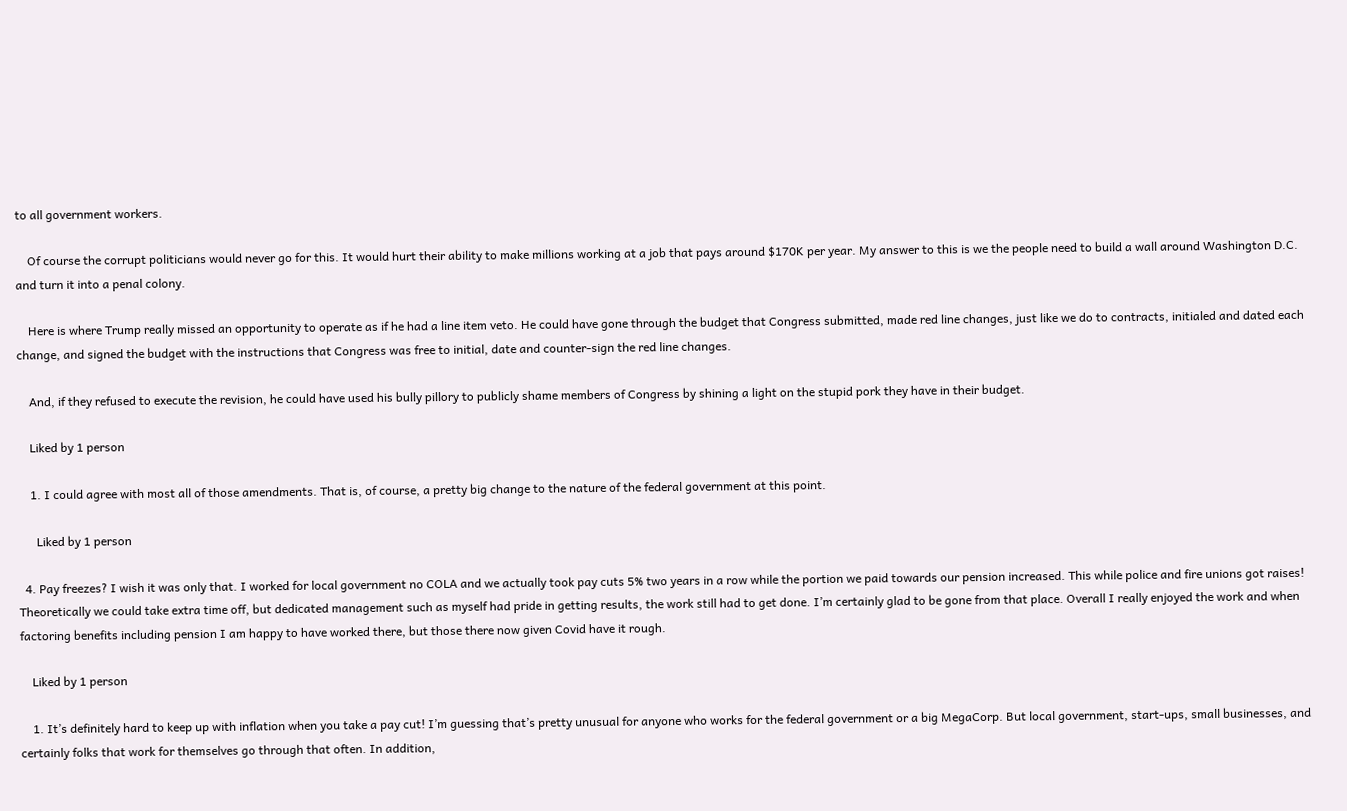to all government workers.

    Of course the corrupt politicians would never go for this. It would hurt their ability to make millions working at a job that pays around $170K per year. My answer to this is we the people need to build a wall around Washington D.C. and turn it into a penal colony.

    Here is where Trump really missed an opportunity to operate as if he had a line item veto. He could have gone through the budget that Congress submitted, made red line changes, just like we do to contracts, initialed and dated each change, and signed the budget with the instructions that Congress was free to initial, date and counter-sign the red line changes.

    And, if they refused to execute the revision, he could have used his bully pillory to publicly shame members of Congress by shining a light on the stupid pork they have in their budget.

    Liked by 1 person

    1. I could agree with most all of those amendments. That is, of course, a pretty big change to the nature of the federal government at this point.

      Liked by 1 person

  4. Pay freezes? I wish it was only that. I worked for local government no COLA and we actually took pay cuts 5% two years in a row while the portion we paid towards our pension increased. This while police and fire unions got raises! Theoretically we could take extra time off, but dedicated management such as myself had pride in getting results, the work still had to get done. I’m certainly glad to be gone from that place. Overall I really enjoyed the work and when factoring benefits including pension I am happy to have worked there, but those there now given Covid have it rough.

    Liked by 1 person

    1. It’s definitely hard to keep up with inflation when you take a pay cut! I’m guessing that’s pretty unusual for anyone who works for the federal government or a big MegaCorp. But local government, start-ups, small businesses, and certainly folks that work for themselves go through that often. In addition,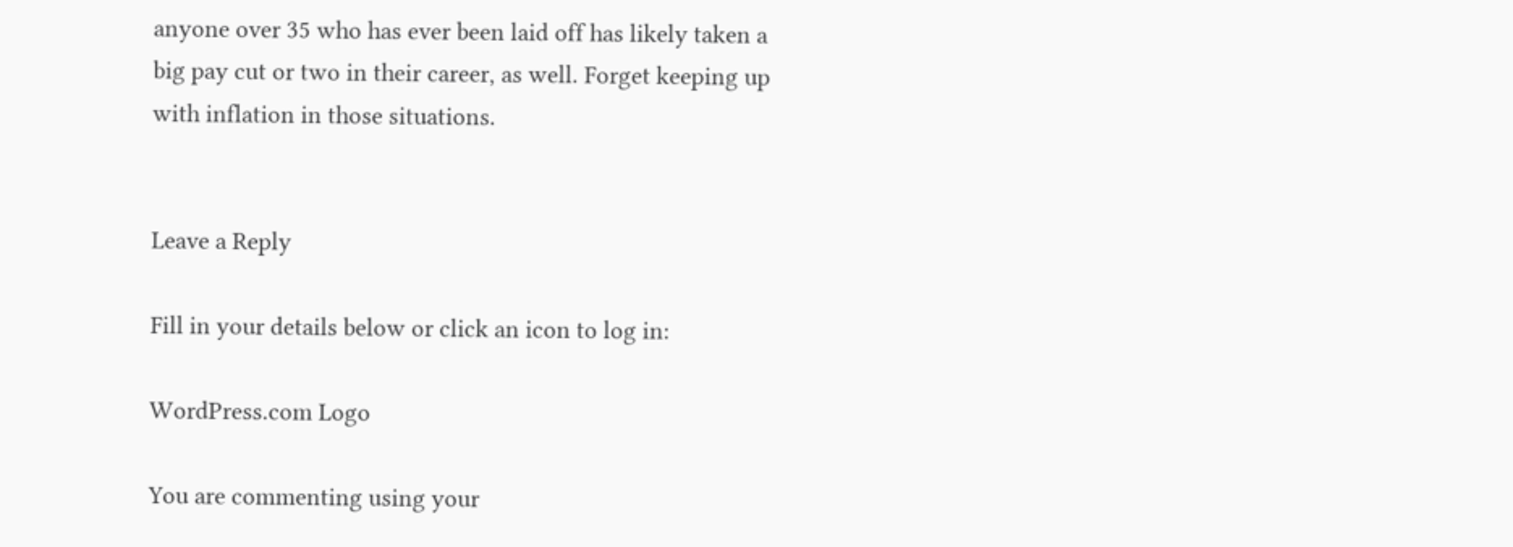anyone over 35 who has ever been laid off has likely taken a big pay cut or two in their career, as well. Forget keeping up with inflation in those situations.


Leave a Reply

Fill in your details below or click an icon to log in:

WordPress.com Logo

You are commenting using your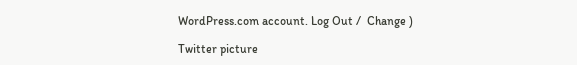WordPress.com account. Log Out /  Change )

Twitter picture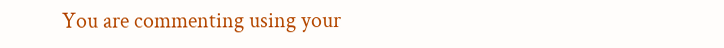You are commenting using your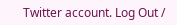Twitter account. Log Out /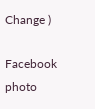Change )

Facebook photo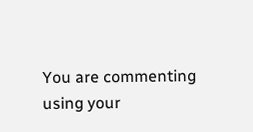You are commenting using your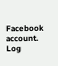Facebook account. Log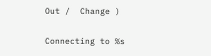Out /  Change )

Connecting to %s